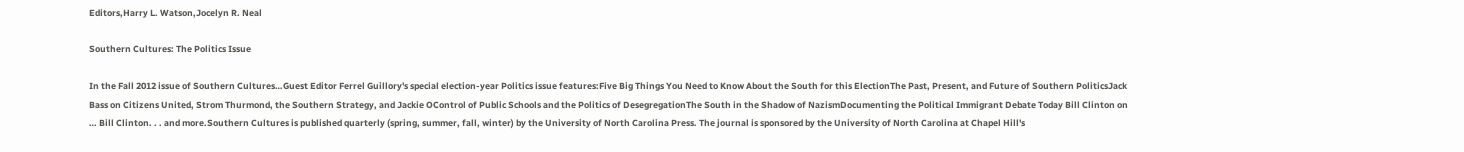Editors,Harry L. Watson,Jocelyn R. Neal

Southern Cultures: The Politics Issue

In the Fall 2012 issue of Southern Cultures…Guest Editor Ferrel Guillory's special election-year Politics issue features:Five Big Things You Need to Know About the South for this ElectionThe Past, Present, and Future of Southern PoliticsJack Bass on Citizens United, Strom Thurmond, the Southern Strategy, and Jackie OControl of Public Schools and the Politics of DesegregationThe South in the Shadow of NazismDocumenting the Political Immigrant Debate Today Bill Clinton on … Bill Clinton. . . and more.Southern Cultures is published quarterly (spring, summer, fall, winter) by the University of North Carolina Press. The journal is sponsored by the University of North Carolina at Chapel Hill's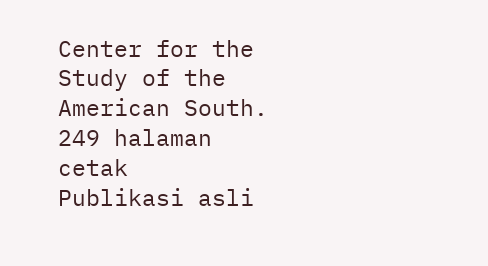Center for the Study of the American South.
249 halaman cetak
Publikasi asli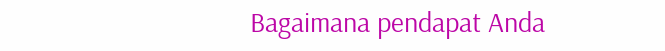Bagaimana pendapat Anda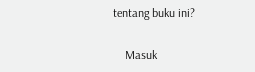tentang buku ini?

    Masuk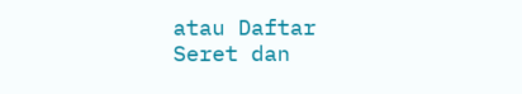atau Daftar
Seret dan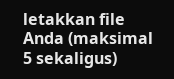letakkan file Anda (maksimal 5 sekaligus)